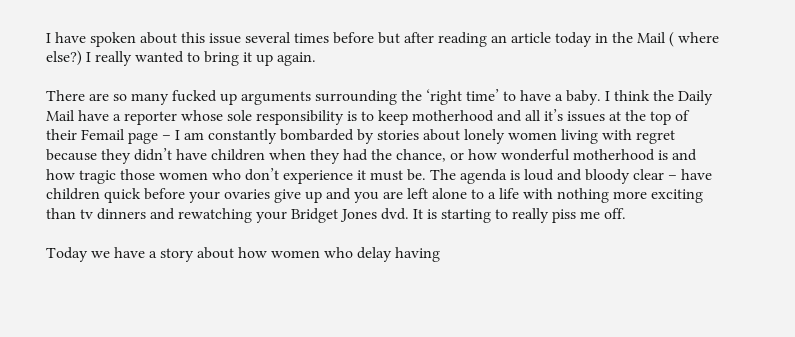I have spoken about this issue several times before but after reading an article today in the Mail ( where else?) I really wanted to bring it up again.

There are so many fucked up arguments surrounding the ‘right time’ to have a baby. I think the Daily Mail have a reporter whose sole responsibility is to keep motherhood and all it’s issues at the top of their Femail page – I am constantly bombarded by stories about lonely women living with regret because they didn’t have children when they had the chance, or how wonderful motherhood is and how tragic those women who don’t experience it must be. The agenda is loud and bloody clear – have children quick before your ovaries give up and you are left alone to a life with nothing more exciting than tv dinners and rewatching your Bridget Jones dvd. It is starting to really piss me off.

Today we have a story about how women who delay having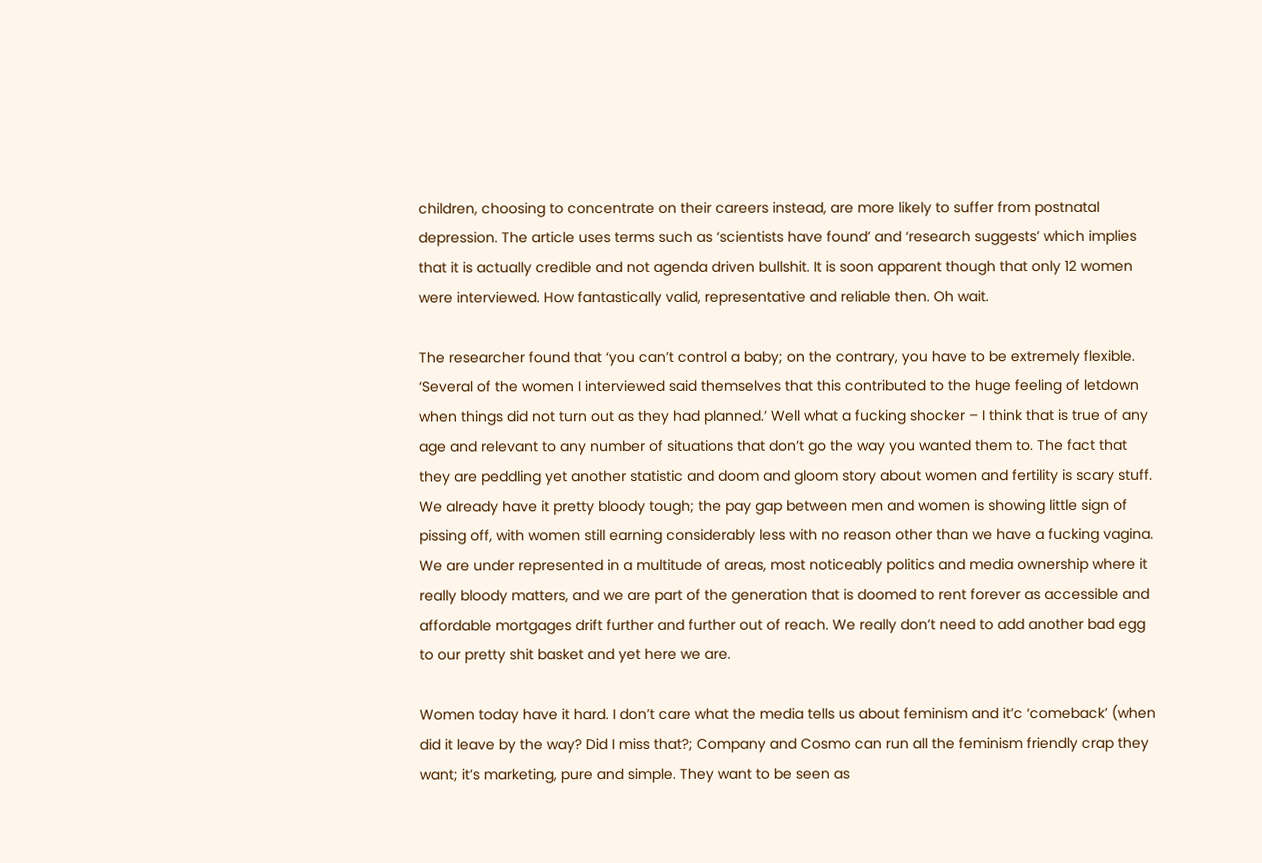children, choosing to concentrate on their careers instead, are more likely to suffer from postnatal depression. The article uses terms such as ‘scientists have found’ and ‘research suggests’ which implies that it is actually credible and not agenda driven bullshit. It is soon apparent though that only 12 women were interviewed. How fantastically valid, representative and reliable then. Oh wait.

The researcher found that ‘you can’t control a baby; on the contrary, you have to be extremely flexible. ‘Several of the women I interviewed said themselves that this contributed to the huge feeling of letdown when things did not turn out as they had planned.’ Well what a fucking shocker – I think that is true of any age and relevant to any number of situations that don’t go the way you wanted them to. The fact that they are peddling yet another statistic and doom and gloom story about women and fertility is scary stuff. We already have it pretty bloody tough; the pay gap between men and women is showing little sign of pissing off, with women still earning considerably less with no reason other than we have a fucking vagina. We are under represented in a multitude of areas, most noticeably politics and media ownership where it really bloody matters, and we are part of the generation that is doomed to rent forever as accessible and affordable mortgages drift further and further out of reach. We really don’t need to add another bad egg to our pretty shit basket and yet here we are.

Women today have it hard. I don’t care what the media tells us about feminism and it’c ‘comeback’ (when did it leave by the way? Did I miss that?; Company and Cosmo can run all the feminism friendly crap they want; it’s marketing, pure and simple. They want to be seen as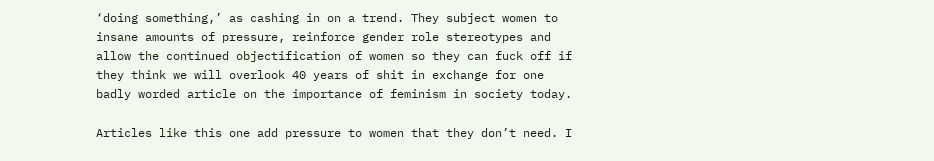‘doing something,’ as cashing in on a trend. They subject women to insane amounts of pressure, reinforce gender role stereotypes and allow the continued objectification of women so they can fuck off if they think we will overlook 40 years of shit in exchange for one badly worded article on the importance of feminism in society today.

Articles like this one add pressure to women that they don’t need. I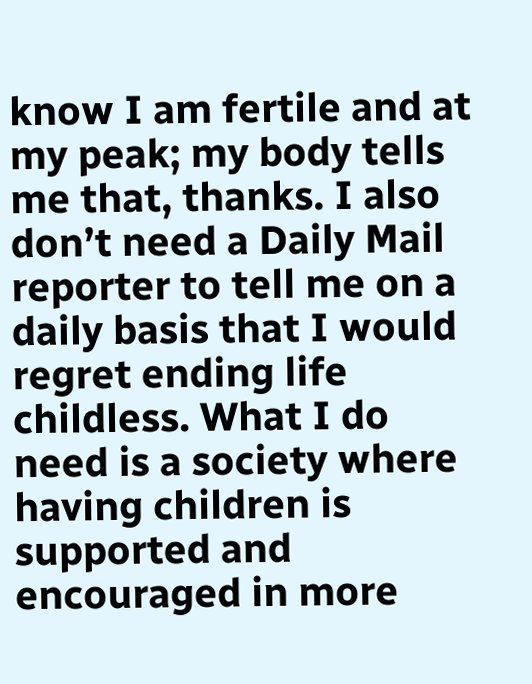know I am fertile and at my peak; my body tells me that, thanks. I also don’t need a Daily Mail reporter to tell me on a daily basis that I would regret ending life childless. What I do need is a society where having children is supported and encouraged in more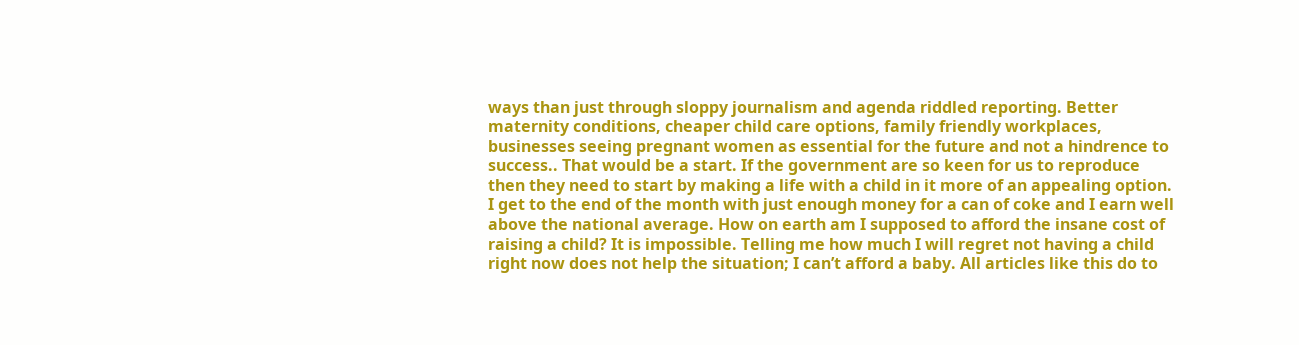ways than just through sloppy journalism and agenda riddled reporting. Better maternity conditions, cheaper child care options, family friendly workplaces, businesses seeing pregnant women as essential for the future and not a hindrence to success.. That would be a start. If the government are so keen for us to reproduce then they need to start by making a life with a child in it more of an appealing option. I get to the end of the month with just enough money for a can of coke and I earn well above the national average. How on earth am I supposed to afford the insane cost of raising a child? It is impossible. Telling me how much I will regret not having a child right now does not help the situation; I can’t afford a baby. All articles like this do to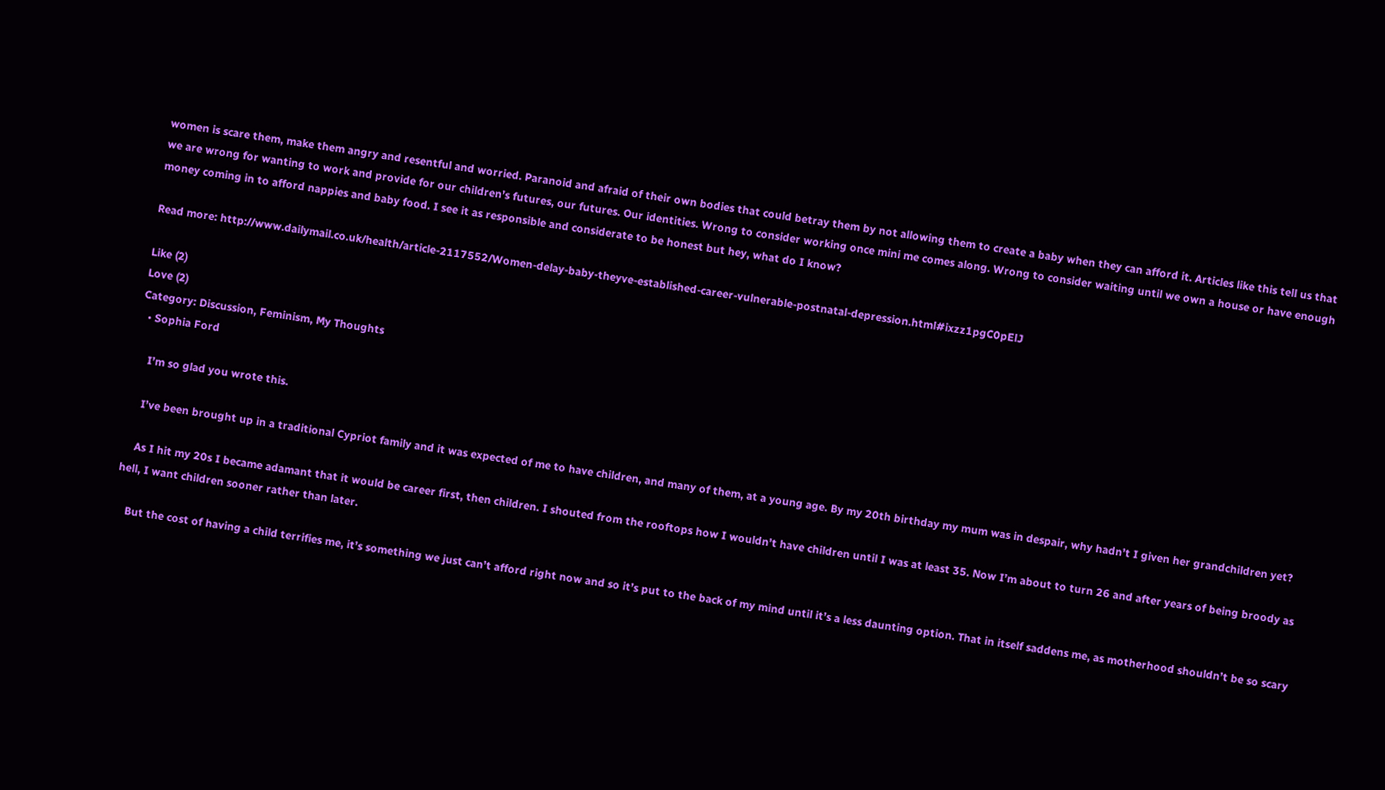women is scare them, make them angry and resentful and worried. Paranoid and afraid of their own bodies that could betray them by not allowing them to create a baby when they can afford it. Articles like this tell us that we are wrong for wanting to work and provide for our children’s futures, our futures. Our identities. Wrong to consider working once mini me comes along. Wrong to consider waiting until we own a house or have enough money coming in to afford nappies and baby food. I see it as responsible and considerate to be honest but hey, what do I know?

Read more: http://www.dailymail.co.uk/health/article-2117552/Women-delay-baby-theyve-established-career-vulnerable-postnatal-depression.html#ixzz1pgC0pElJ

Like (2)
Love (2)
Category: Discussion, Feminism, My Thoughts
  • Sophia Ford

    I’m so glad you wrote this.

    I’ve been brought up in a traditional Cypriot family and it was expected of me to have children, and many of them, at a young age. By my 20th birthday my mum was in despair, why hadn’t I given her grandchildren yet?

    As I hit my 20s I became adamant that it would be career first, then children. I shouted from the rooftops how I wouldn’t have children until I was at least 35. Now I’m about to turn 26 and after years of being broody as hell, I want children sooner rather than later.

    But the cost of having a child terrifies me, it’s something we just can’t afford right now and so it’s put to the back of my mind until it’s a less daunting option. That in itself saddens me, as motherhood shouldn’t be so scary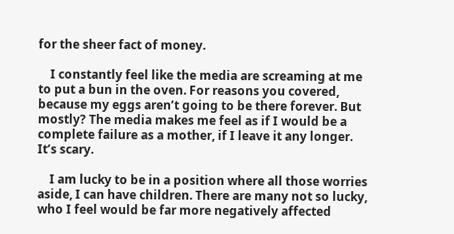for the sheer fact of money.

    I constantly feel like the media are screaming at me to put a bun in the oven. For reasons you covered, because my eggs aren’t going to be there forever. But mostly? The media makes me feel as if I would be a complete failure as a mother, if I leave it any longer. It’s scary.

    I am lucky to be in a position where all those worries aside, I can have children. There are many not so lucky, who I feel would be far more negatively affected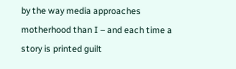by the way media approaches motherhood than I – and each time a story is printed guilt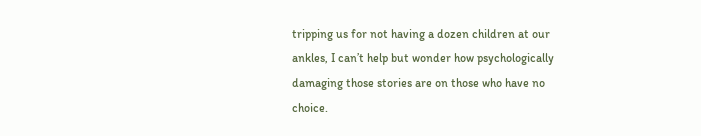tripping us for not having a dozen children at our ankles, I can’t help but wonder how psychologically damaging those stories are on those who have no choice.